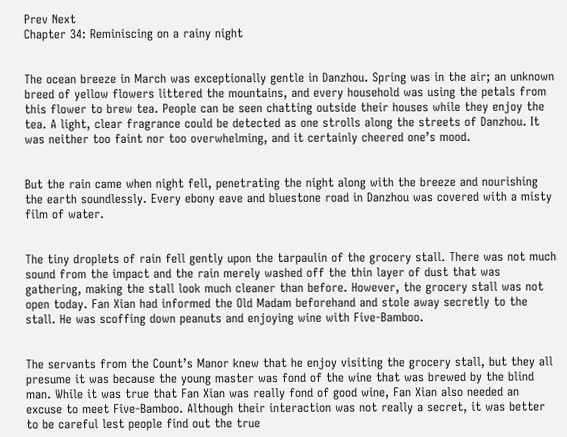Prev Next
Chapter 34: Reminiscing on a rainy night


The ocean breeze in March was exceptionally gentle in Danzhou. Spring was in the air; an unknown breed of yellow flowers littered the mountains, and every household was using the petals from this flower to brew tea. People can be seen chatting outside their houses while they enjoy the tea. A light, clear fragrance could be detected as one strolls along the streets of Danzhou. It was neither too faint nor too overwhelming, and it certainly cheered one’s mood.


But the rain came when night fell, penetrating the night along with the breeze and nourishing the earth soundlessly. Every ebony eave and bluestone road in Danzhou was covered with a misty film of water.


The tiny droplets of rain fell gently upon the tarpaulin of the grocery stall. There was not much sound from the impact and the rain merely washed off the thin layer of dust that was gathering, making the stall look much cleaner than before. However, the grocery stall was not open today. Fan Xian had informed the Old Madam beforehand and stole away secretly to the stall. He was scoffing down peanuts and enjoying wine with Five-Bamboo.


The servants from the Count’s Manor knew that he enjoy visiting the grocery stall, but they all presume it was because the young master was fond of the wine that was brewed by the blind man. While it was true that Fan Xian was really fond of good wine, Fan Xian also needed an excuse to meet Five-Bamboo. Although their interaction was not really a secret, it was better to be careful lest people find out the true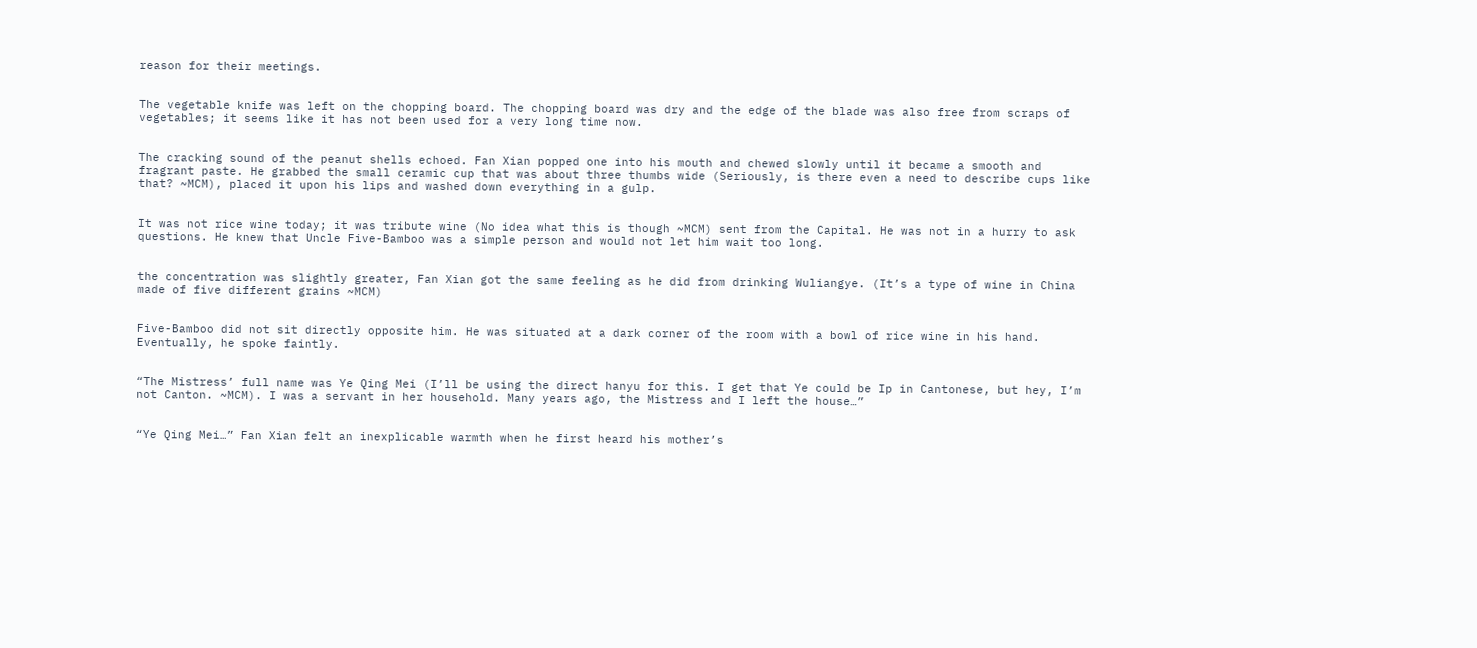reason for their meetings.


The vegetable knife was left on the chopping board. The chopping board was dry and the edge of the blade was also free from scraps of vegetables; it seems like it has not been used for a very long time now.


The cracking sound of the peanut shells echoed. Fan Xian popped one into his mouth and chewed slowly until it became a smooth and fragrant paste. He grabbed the small ceramic cup that was about three thumbs wide (Seriously, is there even a need to describe cups like that? ~MCM), placed it upon his lips and washed down everything in a gulp.


It was not rice wine today; it was tribute wine (No idea what this is though ~MCM) sent from the Capital. He was not in a hurry to ask questions. He knew that Uncle Five-Bamboo was a simple person and would not let him wait too long.


the concentration was slightly greater, Fan Xian got the same feeling as he did from drinking Wuliangye. (It’s a type of wine in China made of five different grains ~MCM)


Five-Bamboo did not sit directly opposite him. He was situated at a dark corner of the room with a bowl of rice wine in his hand. Eventually, he spoke faintly.


“The Mistress’ full name was Ye Qing Mei (I’ll be using the direct hanyu for this. I get that Ye could be Ip in Cantonese, but hey, I’m not Canton. ~MCM). I was a servant in her household. Many years ago, the Mistress and I left the house…”


“Ye Qing Mei…” Fan Xian felt an inexplicable warmth when he first heard his mother’s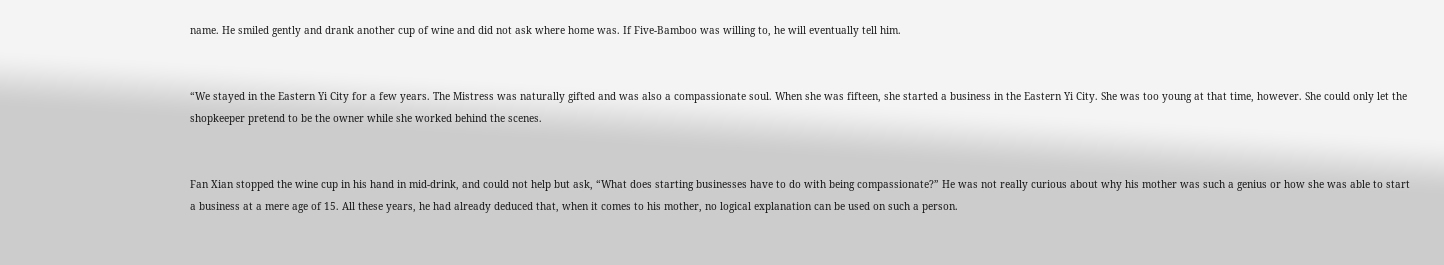name. He smiled gently and drank another cup of wine and did not ask where home was. If Five-Bamboo was willing to, he will eventually tell him.


“We stayed in the Eastern Yi City for a few years. The Mistress was naturally gifted and was also a compassionate soul. When she was fifteen, she started a business in the Eastern Yi City. She was too young at that time, however. She could only let the shopkeeper pretend to be the owner while she worked behind the scenes.


Fan Xian stopped the wine cup in his hand in mid-drink, and could not help but ask, “What does starting businesses have to do with being compassionate?” He was not really curious about why his mother was such a genius or how she was able to start a business at a mere age of 15. All these years, he had already deduced that, when it comes to his mother, no logical explanation can be used on such a person.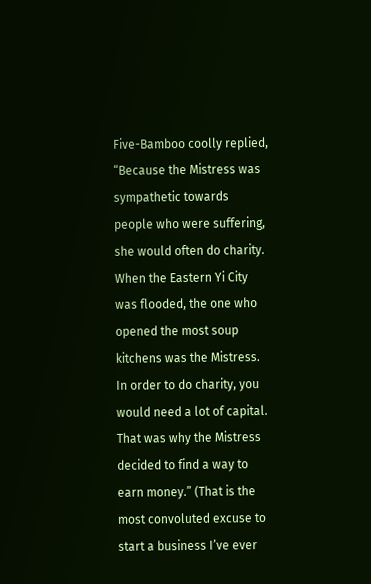Five-Bamboo coolly replied, “Because the Mistress was sympathetic towards people who were suffering, she would often do charity. When the Eastern Yi City was flooded, the one who opened the most soup kitchens was the Mistress. In order to do charity, you would need a lot of capital. That was why the Mistress decided to find a way to earn money.” (That is the most convoluted excuse to start a business I’ve ever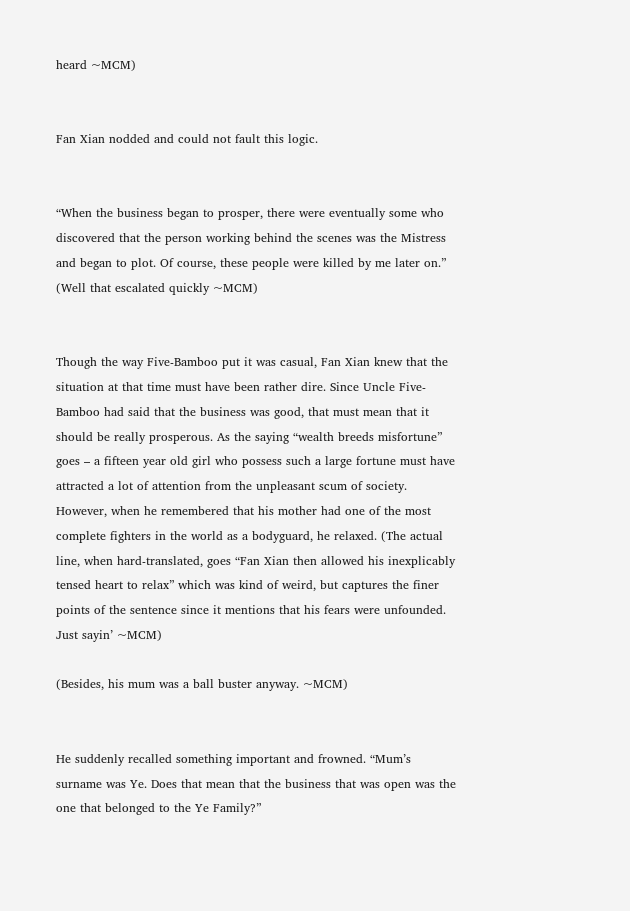heard ~MCM)


Fan Xian nodded and could not fault this logic.


“When the business began to prosper, there were eventually some who discovered that the person working behind the scenes was the Mistress and began to plot. Of course, these people were killed by me later on.” (Well that escalated quickly ~MCM)


Though the way Five-Bamboo put it was casual, Fan Xian knew that the situation at that time must have been rather dire. Since Uncle Five-Bamboo had said that the business was good, that must mean that it should be really prosperous. As the saying “wealth breeds misfortune” goes – a fifteen year old girl who possess such a large fortune must have attracted a lot of attention from the unpleasant scum of society. However, when he remembered that his mother had one of the most complete fighters in the world as a bodyguard, he relaxed. (The actual line, when hard-translated, goes “Fan Xian then allowed his inexplicably tensed heart to relax” which was kind of weird, but captures the finer points of the sentence since it mentions that his fears were unfounded. Just sayin’ ~MCM)

(Besides, his mum was a ball buster anyway. ~MCM)


He suddenly recalled something important and frowned. “Mum’s surname was Ye. Does that mean that the business that was open was the one that belonged to the Ye Family?”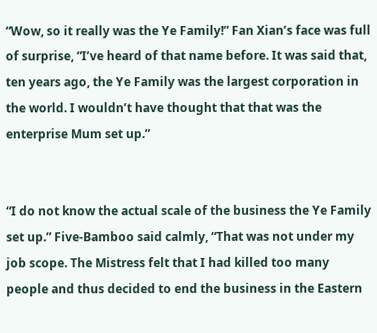“Wow, so it really was the Ye Family!” Fan Xian’s face was full of surprise, “I’ve heard of that name before. It was said that, ten years ago, the Ye Family was the largest corporation in the world. I wouldn’t have thought that that was the enterprise Mum set up.”


“I do not know the actual scale of the business the Ye Family set up.” Five-Bamboo said calmly, “That was not under my job scope. The Mistress felt that I had killed too many people and thus decided to end the business in the Eastern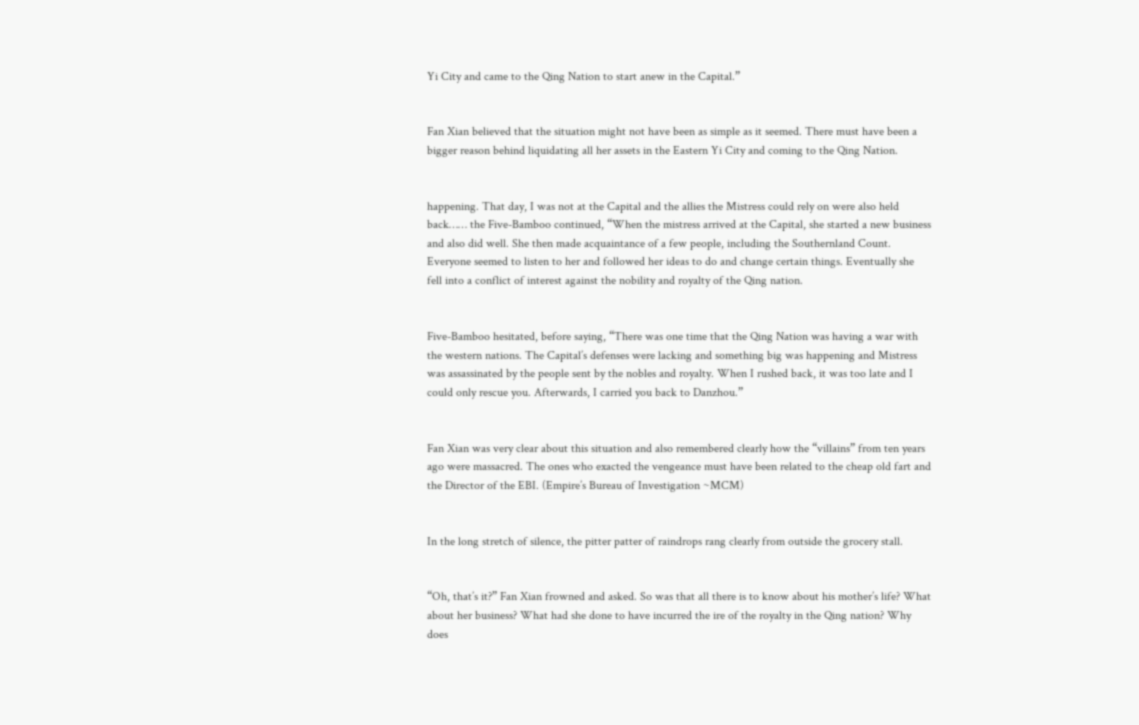Yi City and came to the Qing Nation to start anew in the Capital.”


Fan Xian believed that the situation might not have been as simple as it seemed. There must have been a bigger reason behind liquidating all her assets in the Eastern Yi City and coming to the Qing Nation.


happening. That day, I was not at the Capital and the allies the Mistress could rely on were also held back…… the Five-Bamboo continued, “When the mistress arrived at the Capital, she started a new business and also did well. She then made acquaintance of a few people, including the Southernland Count. Everyone seemed to listen to her and followed her ideas to do and change certain things. Eventually she fell into a conflict of interest against the nobility and royalty of the Qing nation.


Five-Bamboo hesitated, before saying, “There was one time that the Qing Nation was having a war with the western nations. The Capital’s defenses were lacking and something big was happening and Mistress was assassinated by the people sent by the nobles and royalty. When I rushed back, it was too late and I could only rescue you. Afterwards, I carried you back to Danzhou.”


Fan Xian was very clear about this situation and also remembered clearly how the “villains” from ten years ago were massacred. The ones who exacted the vengeance must have been related to the cheap old fart and the Director of the EBI. (Empire’s Bureau of Investigation ~MCM)


In the long stretch of silence, the pitter patter of raindrops rang clearly from outside the grocery stall.


“Oh, that’s it?” Fan Xian frowned and asked. So was that all there is to know about his mother’s life? What about her business? What had she done to have incurred the ire of the royalty in the Qing nation? Why does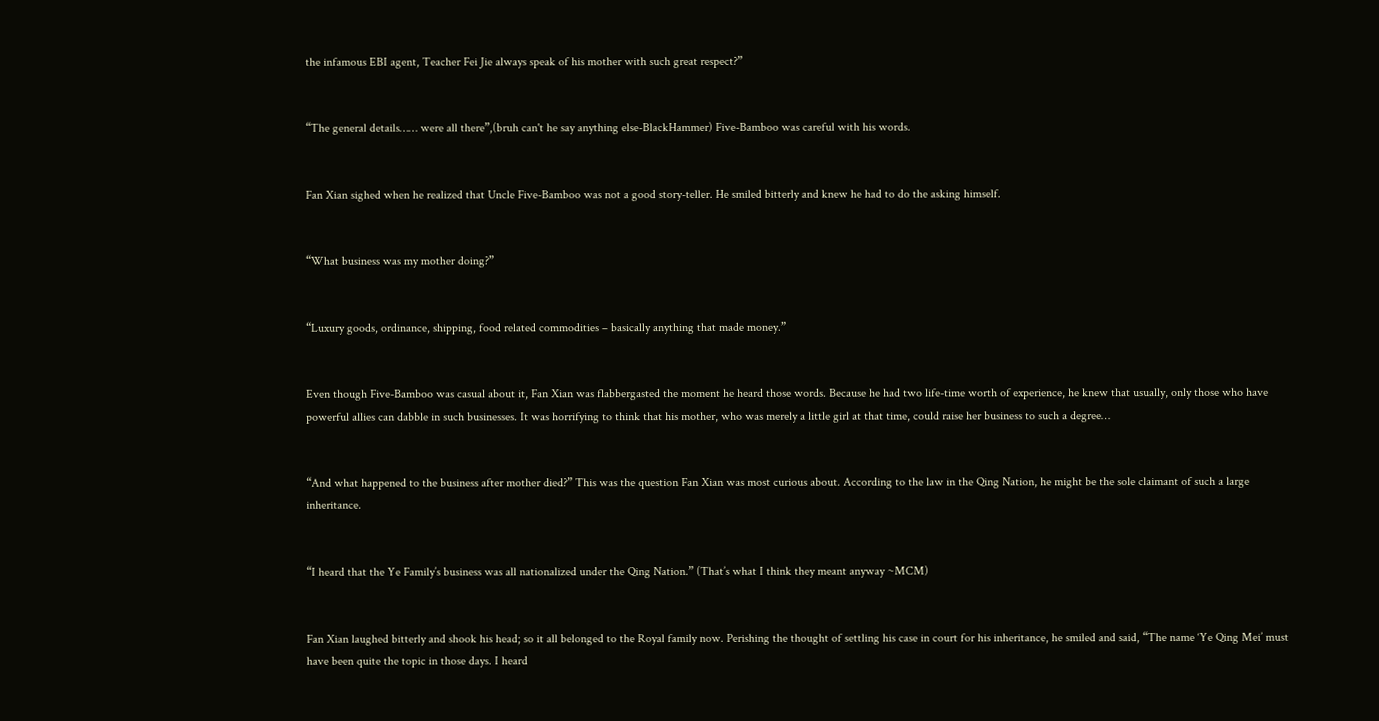the infamous EBI agent, Teacher Fei Jie always speak of his mother with such great respect?”


“The general details…… were all there”,(bruh can't he say anything else-BlackHammer) Five-Bamboo was careful with his words.


Fan Xian sighed when he realized that Uncle Five-Bamboo was not a good story-teller. He smiled bitterly and knew he had to do the asking himself.


“What business was my mother doing?”


“Luxury goods, ordinance, shipping, food related commodities – basically anything that made money.”


Even though Five-Bamboo was casual about it, Fan Xian was flabbergasted the moment he heard those words. Because he had two life-time worth of experience, he knew that usually, only those who have powerful allies can dabble in such businesses. It was horrifying to think that his mother, who was merely a little girl at that time, could raise her business to such a degree…


“And what happened to the business after mother died?” This was the question Fan Xian was most curious about. According to the law in the Qing Nation, he might be the sole claimant of such a large inheritance.


“I heard that the Ye Family’s business was all nationalized under the Qing Nation.” (That’s what I think they meant anyway ~MCM)


Fan Xian laughed bitterly and shook his head; so it all belonged to the Royal family now. Perishing the thought of settling his case in court for his inheritance, he smiled and said, “The name ‘Ye Qing Mei’ must have been quite the topic in those days. I heard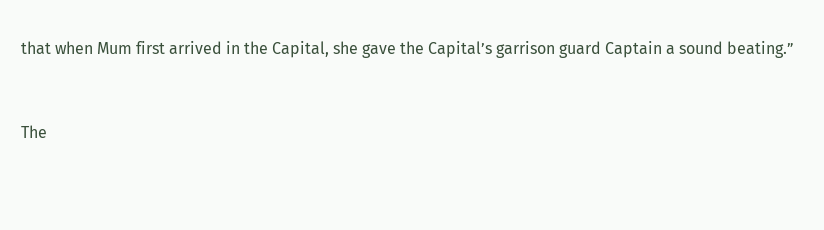that when Mum first arrived in the Capital, she gave the Capital’s garrison guard Captain a sound beating.”


The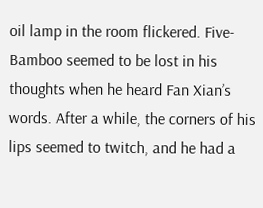oil lamp in the room flickered. Five-Bamboo seemed to be lost in his thoughts when he heard Fan Xian’s words. After a while, the corners of his lips seemed to twitch, and he had a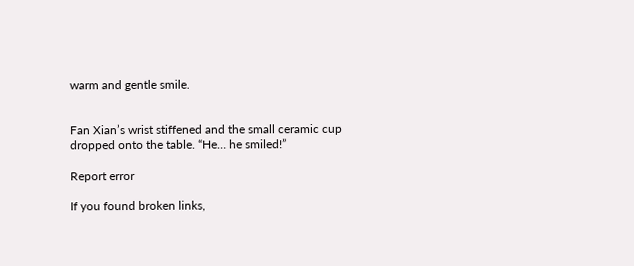warm and gentle smile.


Fan Xian’s wrist stiffened and the small ceramic cup dropped onto the table. “He… he smiled!”

Report error

If you found broken links,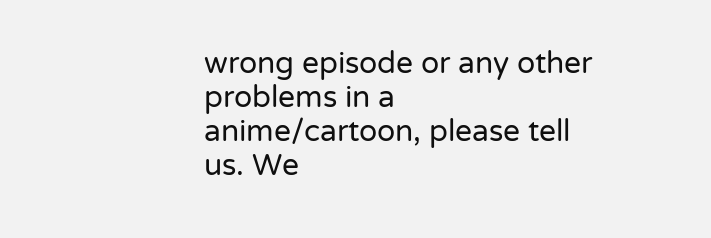wrong episode or any other problems in a anime/cartoon, please tell us. We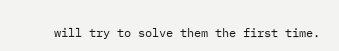will try to solve them the first time.